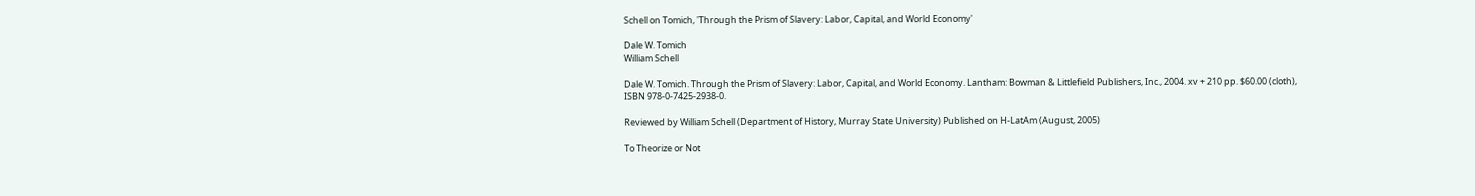Schell on Tomich, 'Through the Prism of Slavery: Labor, Capital, and World Economy'

Dale W. Tomich
William Schell

Dale W. Tomich. Through the Prism of Slavery: Labor, Capital, and World Economy. Lantham: Bowman & Littlefield Publishers, Inc., 2004. xv + 210 pp. $60.00 (cloth), ISBN 978-0-7425-2938-0.

Reviewed by William Schell (Department of History, Murray State University) Published on H-LatAm (August, 2005)

To Theorize or Not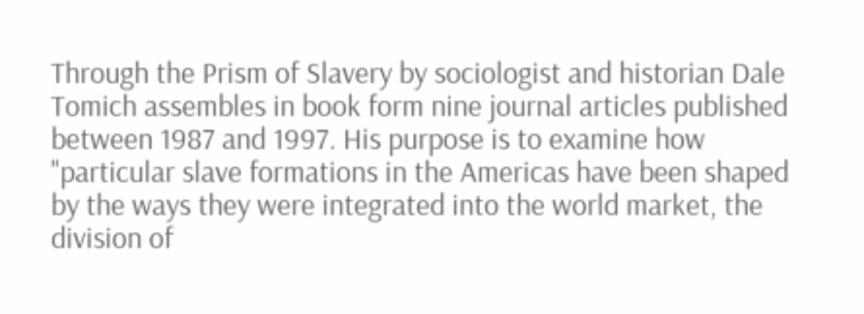Through the Prism of Slavery by sociologist and historian Dale Tomich assembles in book form nine journal articles published between 1987 and 1997. His purpose is to examine how "particular slave formations in the Americas have been shaped by the ways they were integrated into the world market, the division of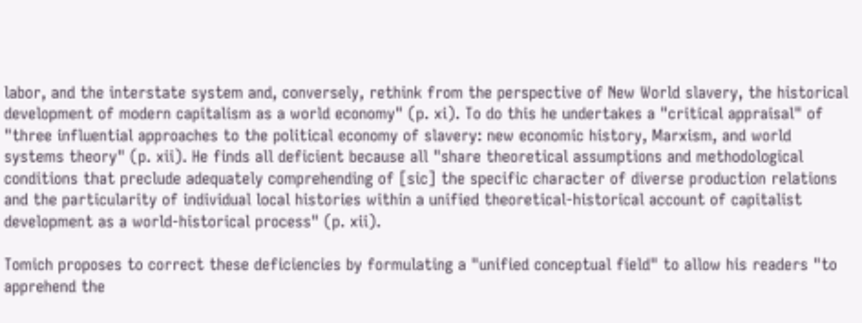labor, and the interstate system and, conversely, rethink from the perspective of New World slavery, the historical development of modern capitalism as a world economy" (p. xi). To do this he undertakes a "critical appraisal" of "three influential approaches to the political economy of slavery: new economic history, Marxism, and world systems theory" (p. xii). He finds all deficient because all "share theoretical assumptions and methodological conditions that preclude adequately comprehending of [sic] the specific character of diverse production relations and the particularity of individual local histories within a unified theoretical-historical account of capitalist development as a world-historical process" (p. xii).

Tomich proposes to correct these deficiencies by formulating a "unified conceptual field" to allow his readers "to apprehend the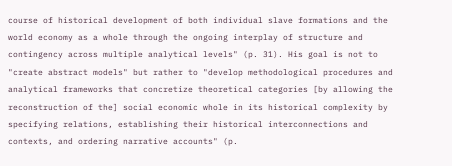course of historical development of both individual slave formations and the world economy as a whole through the ongoing interplay of structure and contingency across multiple analytical levels" (p. 31). His goal is not to "create abstract models" but rather to "develop methodological procedures and analytical frameworks that concretize theoretical categories [by allowing the reconstruction of the] social economic whole in its historical complexity by specifying relations, establishing their historical interconnections and contexts, and ordering narrative accounts" (p.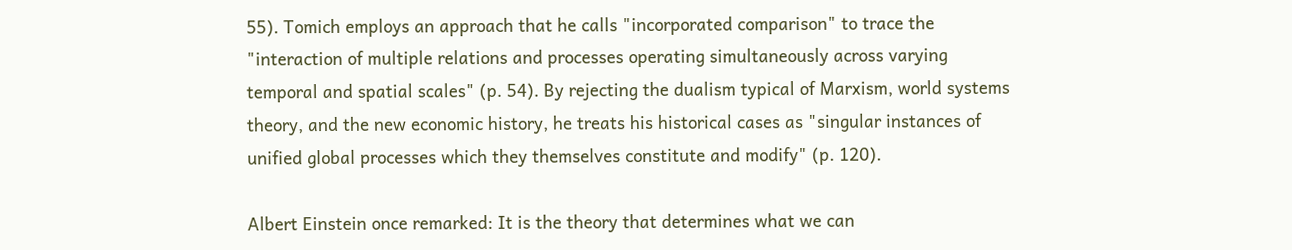55). Tomich employs an approach that he calls "incorporated comparison" to trace the "interaction of multiple relations and processes operating simultaneously across varying temporal and spatial scales" (p. 54). By rejecting the dualism typical of Marxism, world systems theory, and the new economic history, he treats his historical cases as "singular instances of unified global processes which they themselves constitute and modify" (p. 120).

Albert Einstein once remarked: It is the theory that determines what we can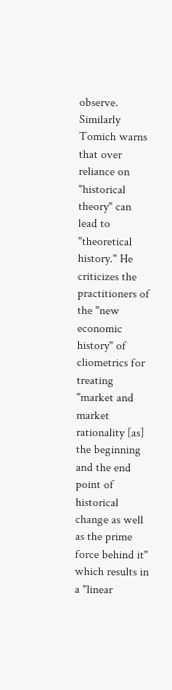observe. Similarly Tomich warns that over reliance on "historical theory" can lead to "theoretical history." He criticizes the practitioners of the "new economic history" of cliometrics for treating "market and market rationality [as] the beginning and the end point of historical change as well as the prime force behind it" which results in a "linear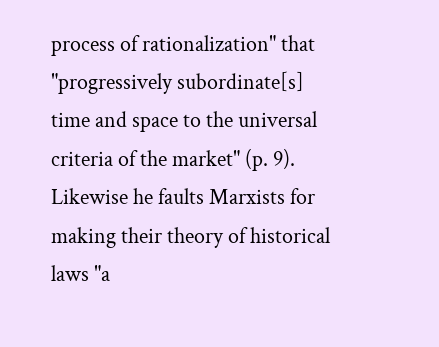process of rationalization" that "progressively subordinate[s] time and space to the universal criteria of the market" (p. 9). Likewise he faults Marxists for making their theory of historical laws "a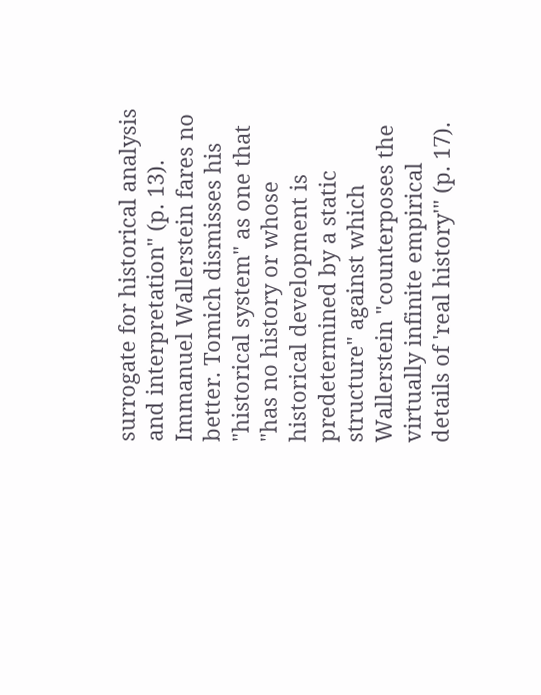surrogate for historical analysis and interpretation" (p. 13). Immanuel Wallerstein fares no better. Tomich dismisses his "historical system" as one that "has no history or whose historical development is predetermined by a static structure" against which Wallerstein "counterposes the virtually infinite empirical details of 'real history'" (p. 17).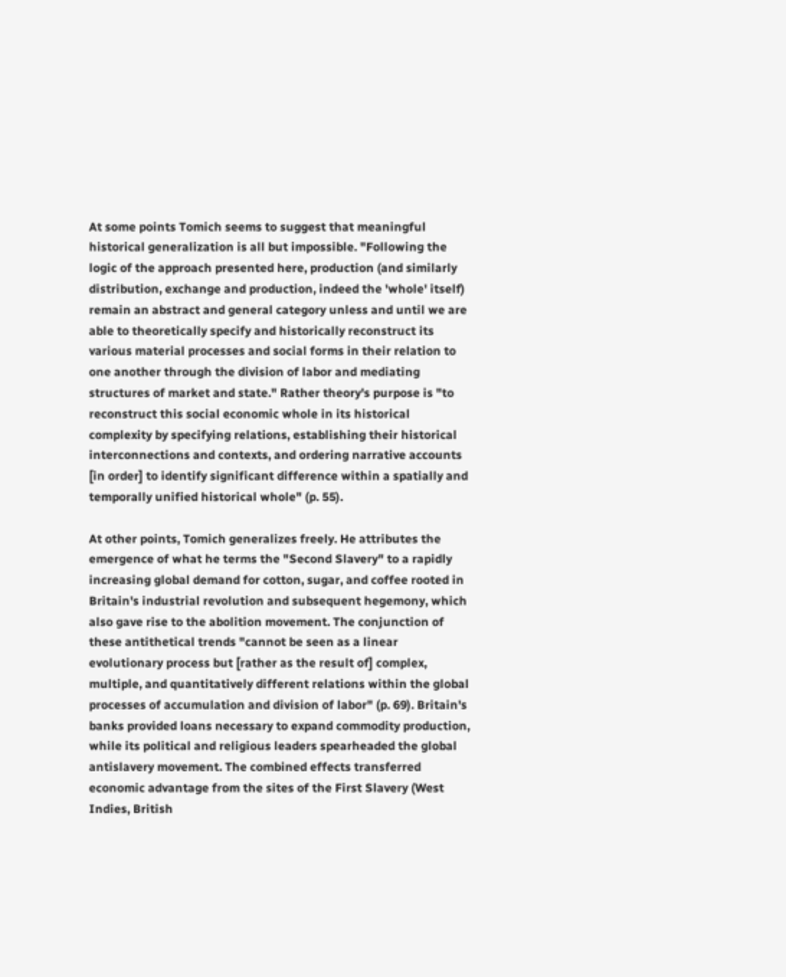At some points Tomich seems to suggest that meaningful historical generalization is all but impossible. "Following the logic of the approach presented here, production (and similarly distribution, exchange and production, indeed the 'whole' itself) remain an abstract and general category unless and until we are able to theoretically specify and historically reconstruct its various material processes and social forms in their relation to one another through the division of labor and mediating structures of market and state." Rather theory's purpose is "to reconstruct this social economic whole in its historical complexity by specifying relations, establishing their historical interconnections and contexts, and ordering narrative accounts [in order] to identify significant difference within a spatially and temporally unified historical whole" (p. 55).

At other points, Tomich generalizes freely. He attributes the emergence of what he terms the "Second Slavery" to a rapidly increasing global demand for cotton, sugar, and coffee rooted in Britain's industrial revolution and subsequent hegemony, which also gave rise to the abolition movement. The conjunction of these antithetical trends "cannot be seen as a linear evolutionary process but [rather as the result of] complex, multiple, and quantitatively different relations within the global processes of accumulation and division of labor" (p. 69). Britain's banks provided loans necessary to expand commodity production, while its political and religious leaders spearheaded the global antislavery movement. The combined effects transferred economic advantage from the sites of the First Slavery (West Indies, British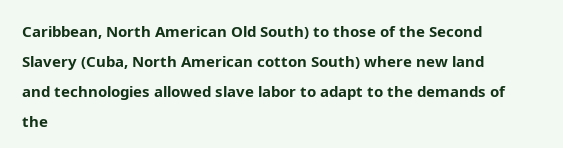Caribbean, North American Old South) to those of the Second Slavery (Cuba, North American cotton South) where new land and technologies allowed slave labor to adapt to the demands of the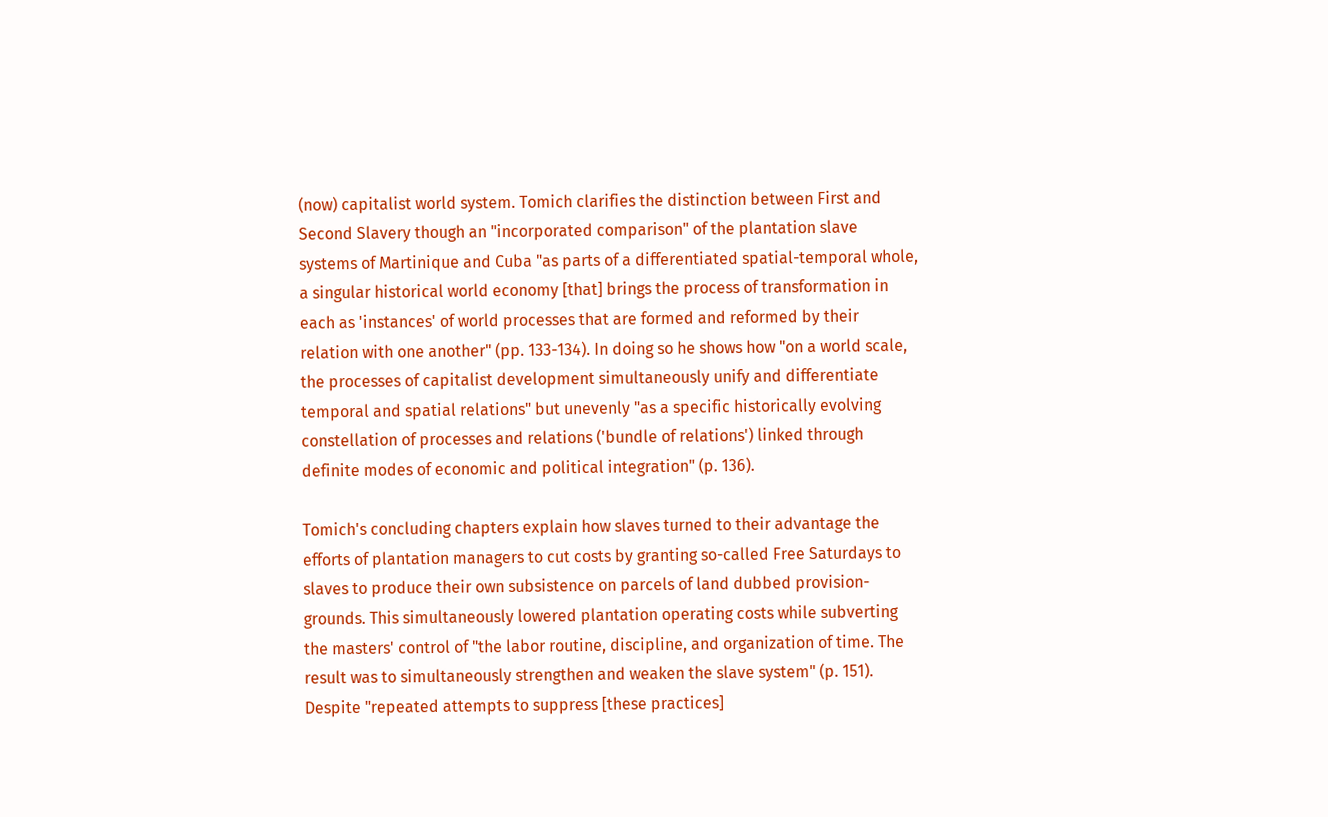(now) capitalist world system. Tomich clarifies the distinction between First and Second Slavery though an "incorporated comparison" of the plantation slave systems of Martinique and Cuba "as parts of a differentiated spatial-temporal whole, a singular historical world economy [that] brings the process of transformation in each as 'instances' of world processes that are formed and reformed by their relation with one another" (pp. 133-134). In doing so he shows how "on a world scale, the processes of capitalist development simultaneously unify and differentiate temporal and spatial relations" but unevenly "as a specific historically evolving constellation of processes and relations ('bundle of relations') linked through definite modes of economic and political integration" (p. 136).

Tomich's concluding chapters explain how slaves turned to their advantage the efforts of plantation managers to cut costs by granting so-called Free Saturdays to slaves to produce their own subsistence on parcels of land dubbed provision-grounds. This simultaneously lowered plantation operating costs while subverting the masters' control of "the labor routine, discipline, and organization of time. The result was to simultaneously strengthen and weaken the slave system" (p. 151). Despite "repeated attempts to suppress [these practices]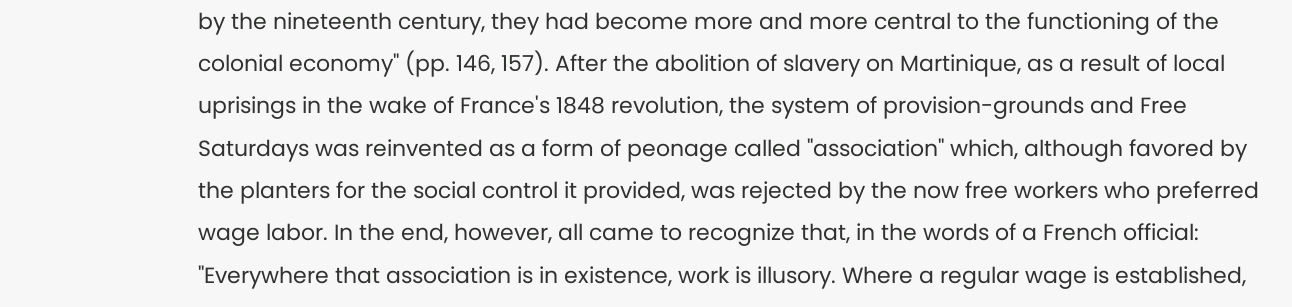by the nineteenth century, they had become more and more central to the functioning of the colonial economy" (pp. 146, 157). After the abolition of slavery on Martinique, as a result of local uprisings in the wake of France's 1848 revolution, the system of provision-grounds and Free Saturdays was reinvented as a form of peonage called "association" which, although favored by the planters for the social control it provided, was rejected by the now free workers who preferred wage labor. In the end, however, all came to recognize that, in the words of a French official: "Everywhere that association is in existence, work is illusory. Where a regular wage is established,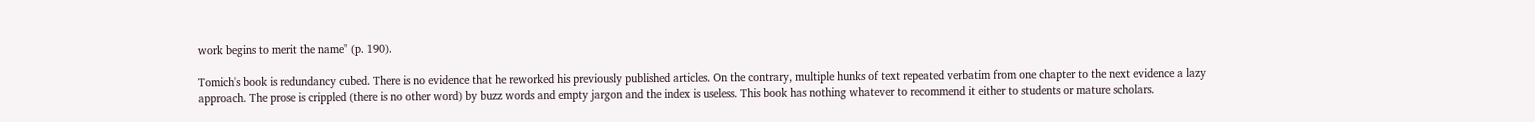work begins to merit the name" (p. 190).

Tomich's book is redundancy cubed. There is no evidence that he reworked his previously published articles. On the contrary, multiple hunks of text repeated verbatim from one chapter to the next evidence a lazy approach. The prose is crippled (there is no other word) by buzz words and empty jargon and the index is useless. This book has nothing whatever to recommend it either to students or mature scholars.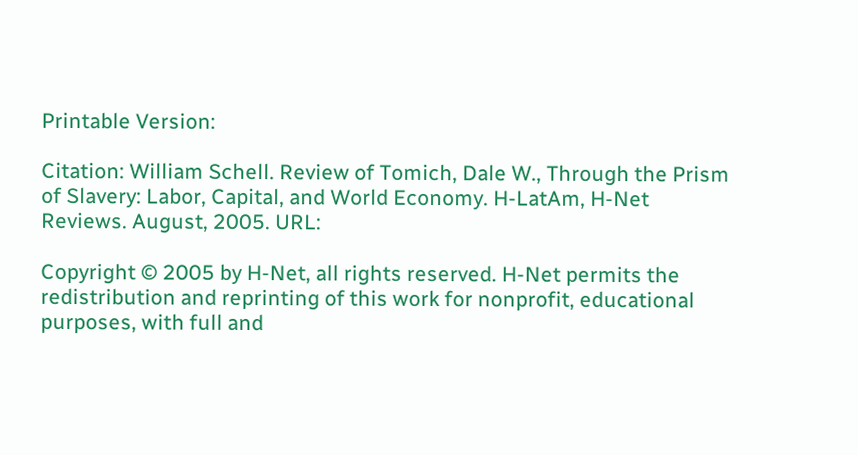Printable Version:

Citation: William Schell. Review of Tomich, Dale W., Through the Prism of Slavery: Labor, Capital, and World Economy. H-LatAm, H-Net Reviews. August, 2005. URL:

Copyright © 2005 by H-Net, all rights reserved. H-Net permits the redistribution and reprinting of this work for nonprofit, educational purposes, with full and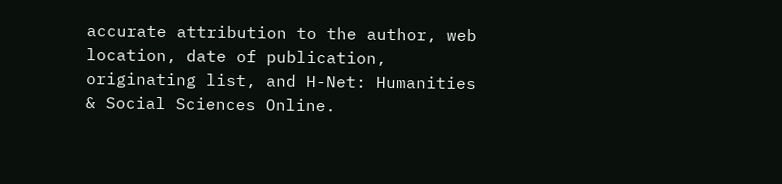accurate attribution to the author, web location, date of publication, originating list, and H-Net: Humanities & Social Sciences Online.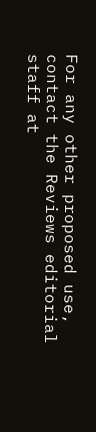For any other proposed use, contact the Reviews editorial staff at